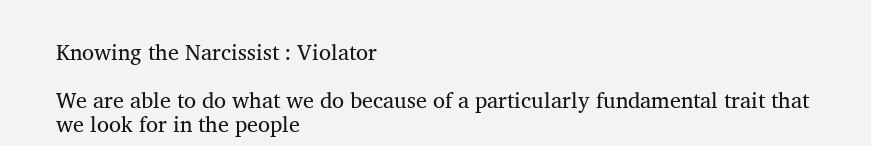Knowing the Narcissist : Violator

We are able to do what we do because of a particularly fundamental trait that we look for in the people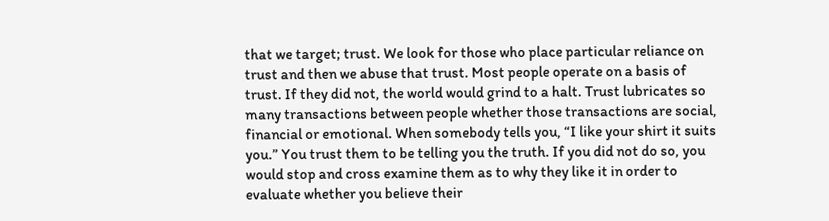that we target; trust. We look for those who place particular reliance on trust and then we abuse that trust. Most people operate on a basis of trust. If they did not, the world would grind to a halt. Trust lubricates so many transactions between people whether those transactions are social, financial or emotional. When somebody tells you, “I like your shirt it suits you.” You trust them to be telling you the truth. If you did not do so, you would stop and cross examine them as to why they like it in order to evaluate whether you believe their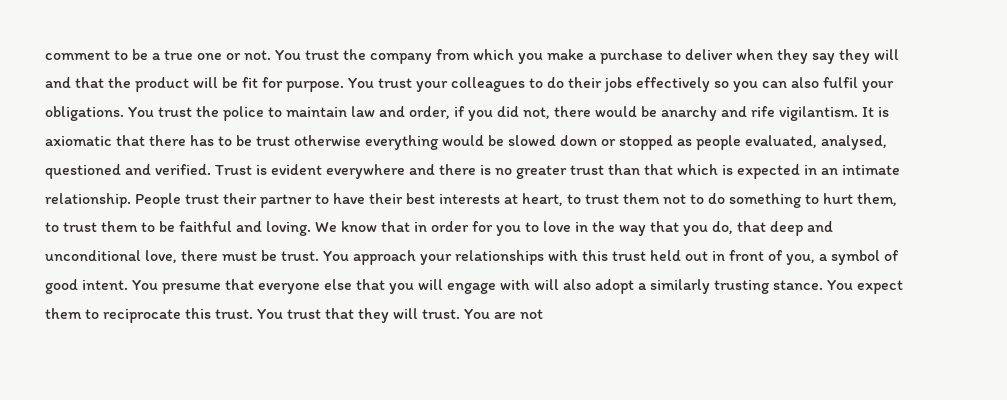comment to be a true one or not. You trust the company from which you make a purchase to deliver when they say they will and that the product will be fit for purpose. You trust your colleagues to do their jobs effectively so you can also fulfil your obligations. You trust the police to maintain law and order, if you did not, there would be anarchy and rife vigilantism. It is axiomatic that there has to be trust otherwise everything would be slowed down or stopped as people evaluated, analysed, questioned and verified. Trust is evident everywhere and there is no greater trust than that which is expected in an intimate relationship. People trust their partner to have their best interests at heart, to trust them not to do something to hurt them, to trust them to be faithful and loving. We know that in order for you to love in the way that you do, that deep and unconditional love, there must be trust. You approach your relationships with this trust held out in front of you, a symbol of good intent. You presume that everyone else that you will engage with will also adopt a similarly trusting stance. You expect them to reciprocate this trust. You trust that they will trust. You are not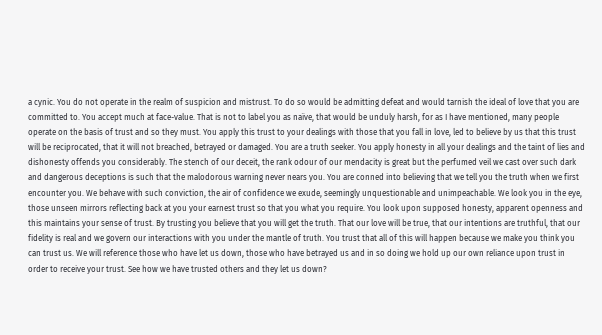a cynic. You do not operate in the realm of suspicion and mistrust. To do so would be admitting defeat and would tarnish the ideal of love that you are committed to. You accept much at face-value. That is not to label you as naïve, that would be unduly harsh, for as I have mentioned, many people operate on the basis of trust and so they must. You apply this trust to your dealings with those that you fall in love, led to believe by us that this trust will be reciprocated, that it will not breached, betrayed or damaged. You are a truth seeker. You apply honesty in all your dealings and the taint of lies and dishonesty offends you considerably. The stench of our deceit, the rank odour of our mendacity is great but the perfumed veil we cast over such dark and dangerous deceptions is such that the malodorous warning never nears you. You are conned into believing that we tell you the truth when we first encounter you. We behave with such conviction, the air of confidence we exude, seemingly unquestionable and unimpeachable. We look you in the eye, those unseen mirrors reflecting back at you your earnest trust so that you what you require. You look upon supposed honesty, apparent openness and this maintains your sense of trust. By trusting you believe that you will get the truth. That our love will be true, that our intentions are truthful, that our fidelity is real and we govern our interactions with you under the mantle of truth. You trust that all of this will happen because we make you think you can trust us. We will reference those who have let us down, those who have betrayed us and in so doing we hold up our own reliance upon trust in order to receive your trust. See how we have trusted others and they let us down?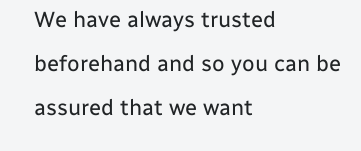We have always trusted beforehand and so you can be assured that we want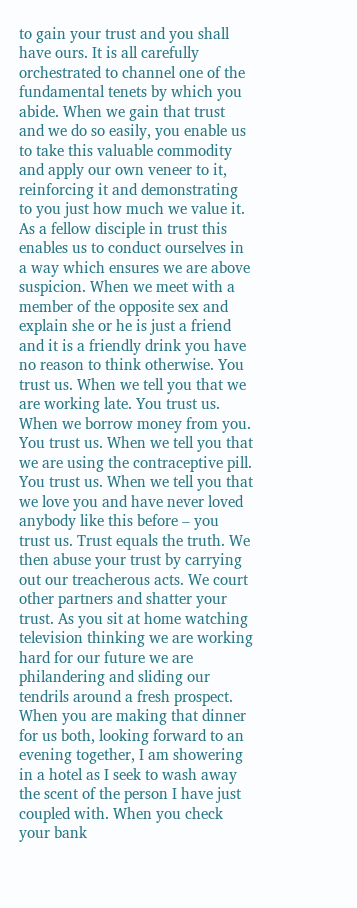to gain your trust and you shall have ours. It is all carefully orchestrated to channel one of the fundamental tenets by which you abide. When we gain that trust and we do so easily, you enable us to take this valuable commodity and apply our own veneer to it, reinforcing it and demonstrating to you just how much we value it. As a fellow disciple in trust this enables us to conduct ourselves in a way which ensures we are above suspicion. When we meet with a member of the opposite sex and explain she or he is just a friend and it is a friendly drink you have no reason to think otherwise. You trust us. When we tell you that we are working late. You trust us. When we borrow money from you. You trust us. When we tell you that we are using the contraceptive pill. You trust us. When we tell you that we love you and have never loved anybody like this before – you trust us. Trust equals the truth. We then abuse your trust by carrying out our treacherous acts. We court other partners and shatter your trust. As you sit at home watching television thinking we are working hard for our future we are philandering and sliding our tendrils around a fresh prospect. When you are making that dinner for us both, looking forward to an evening together, I am showering in a hotel as I seek to wash away the scent of the person I have just coupled with. When you check your bank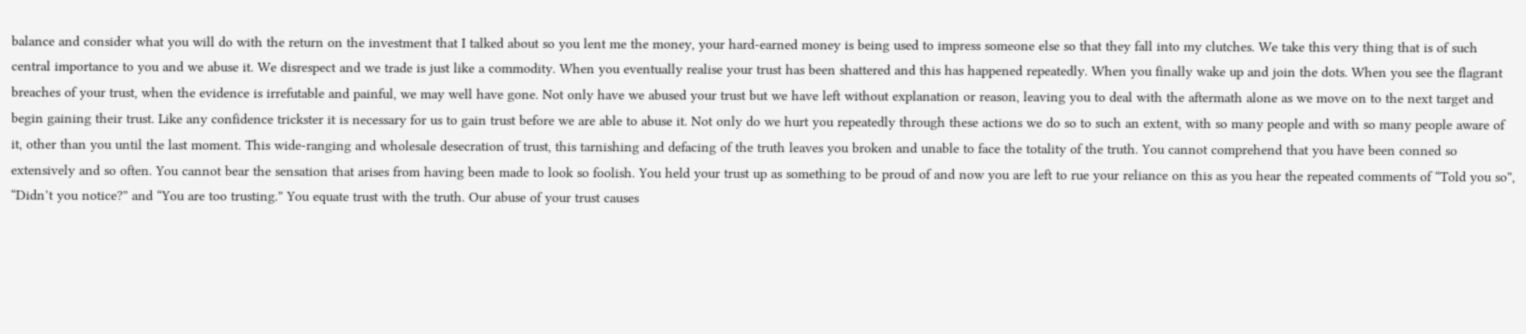balance and consider what you will do with the return on the investment that I talked about so you lent me the money, your hard-earned money is being used to impress someone else so that they fall into my clutches. We take this very thing that is of such central importance to you and we abuse it. We disrespect and we trade is just like a commodity. When you eventually realise your trust has been shattered and this has happened repeatedly. When you finally wake up and join the dots. When you see the flagrant breaches of your trust, when the evidence is irrefutable and painful, we may well have gone. Not only have we abused your trust but we have left without explanation or reason, leaving you to deal with the aftermath alone as we move on to the next target and begin gaining their trust. Like any confidence trickster it is necessary for us to gain trust before we are able to abuse it. Not only do we hurt you repeatedly through these actions we do so to such an extent, with so many people and with so many people aware of it, other than you until the last moment. This wide-ranging and wholesale desecration of trust, this tarnishing and defacing of the truth leaves you broken and unable to face the totality of the truth. You cannot comprehend that you have been conned so extensively and so often. You cannot bear the sensation that arises from having been made to look so foolish. You held your trust up as something to be proud of and now you are left to rue your reliance on this as you hear the repeated comments of “Told you so”, “Didn’t you notice?” and “You are too trusting.” You equate trust with the truth. Our abuse of your trust causes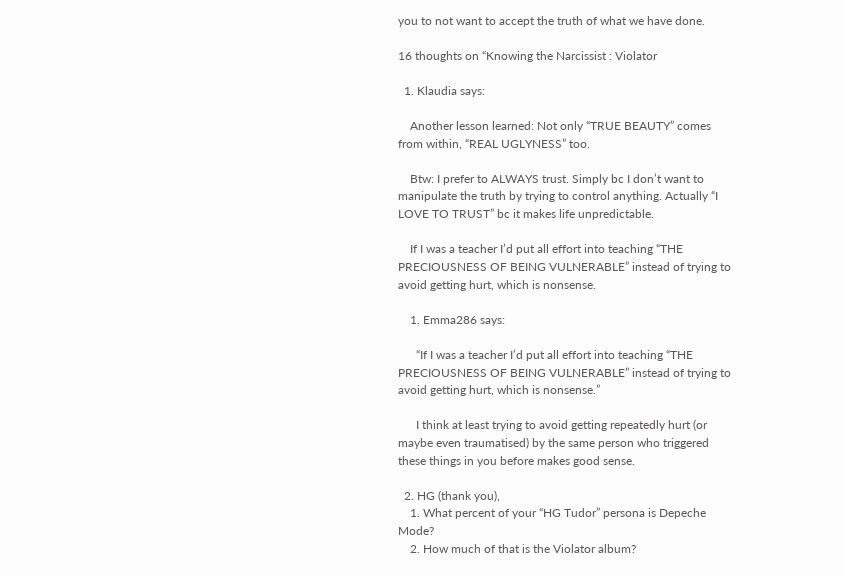you to not want to accept the truth of what we have done.

16 thoughts on “Knowing the Narcissist : Violator

  1. Klaudia says:

    Another lesson learned: Not only “TRUE BEAUTY” comes from within, “REAL UGLYNESS” too.

    Btw: I prefer to ALWAYS trust. Simply bc I don’t want to manipulate the truth by trying to control anything. Actually “I LOVE TO TRUST” bc it makes life unpredictable.

    If I was a teacher I’d put all effort into teaching “THE PRECIOUSNESS OF BEING VULNERABLE” instead of trying to avoid getting hurt, which is nonsense.

    1. Emma286 says:

      “If I was a teacher I’d put all effort into teaching “THE PRECIOUSNESS OF BEING VULNERABLE” instead of trying to avoid getting hurt, which is nonsense.”

      I think at least trying to avoid getting repeatedly hurt (or maybe even traumatised) by the same person who triggered these things in you before makes good sense.

  2. HG (thank you),
    1. What percent of your “HG Tudor” persona is Depeche Mode?
    2. How much of that is the Violator album?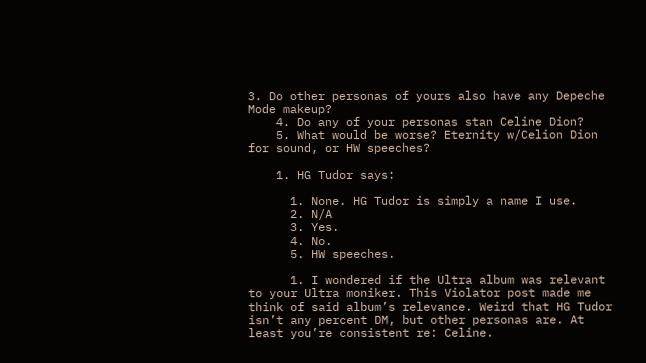3. Do other personas of yours also have any Depeche Mode makeup?
    4. Do any of your personas stan Celine Dion?
    5. What would be worse? Eternity w/Celion Dion for sound, or HW speeches?

    1. HG Tudor says:

      1. None. HG Tudor is simply a name I use.
      2. N/A
      3. Yes.
      4. No.
      5. HW speeches.

      1. I wondered if the Ultra album was relevant to your Ultra moniker. This Violator post made me think of said album’s relevance. Weird that HG Tudor isn’t any percent DM, but other personas are. At least you’re consistent re: Celine.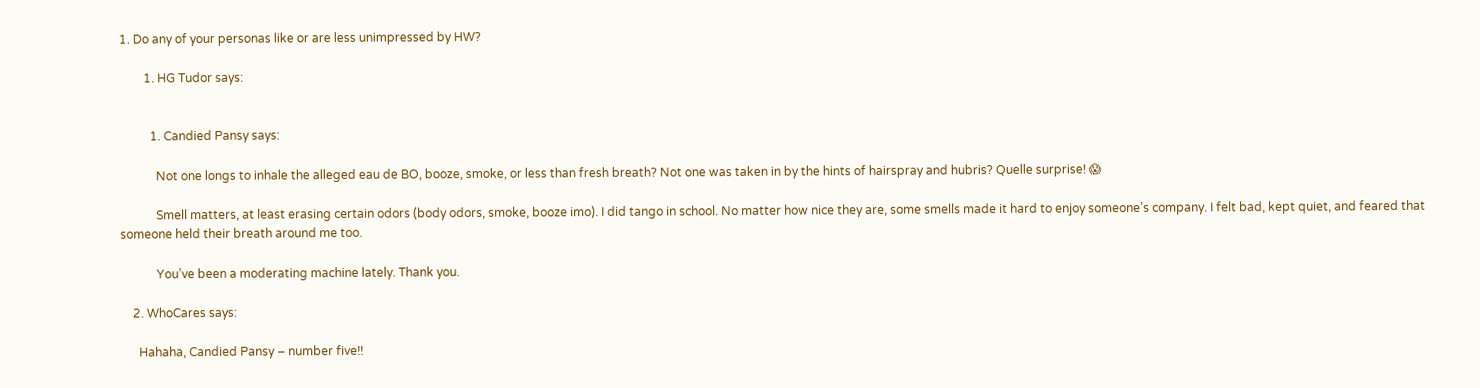1. Do any of your personas like or are less unimpressed by HW?

        1. HG Tudor says:


          1. Candied Pansy says:

            Not one longs to inhale the alleged eau de BO, booze, smoke, or less than fresh breath? Not one was taken in by the hints of hairspray and hubris? Quelle surprise! 😱

            Smell matters, at least erasing certain odors (body odors, smoke, booze imo). I did tango in school. No matter how nice they are, some smells made it hard to enjoy someone’s company. I felt bad, kept quiet, and feared that someone held their breath around me too.

            You’ve been a moderating machine lately. Thank you.

    2. WhoCares says:

      Hahaha, Candied Pansy – number five!!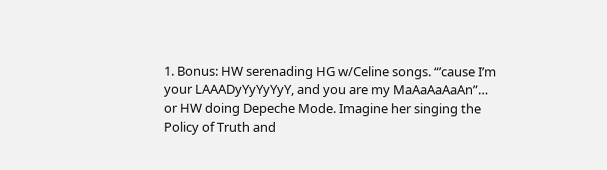1. Bonus: HW serenading HG w/Celine songs. “’cause I’m your LAAADyYyYyYyY, and you are my MaAaAaAaAn”… or HW doing Depeche Mode. Imagine her singing the Policy of Truth and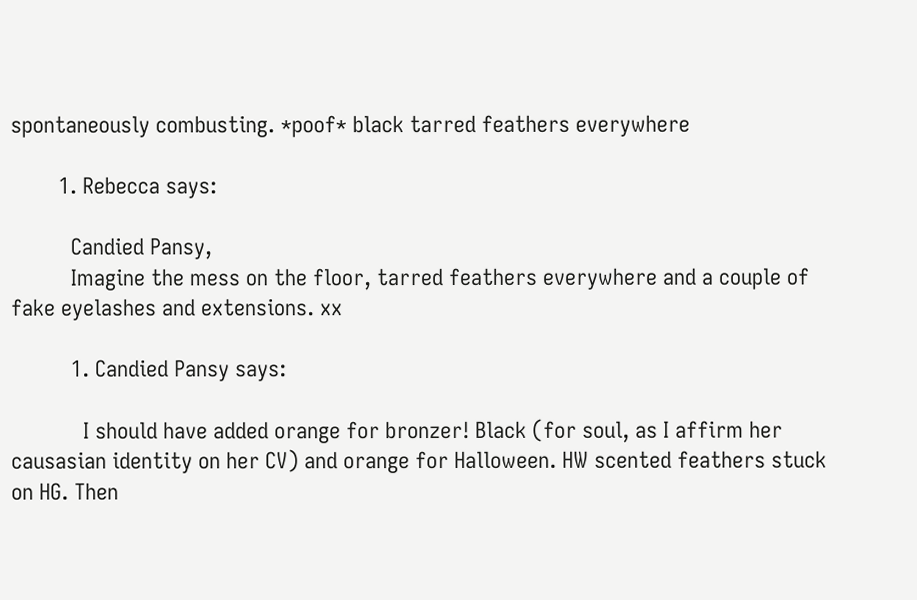spontaneously combusting. *poof* black tarred feathers everywhere

        1. Rebecca says:

          Candied Pansy,
          Imagine the mess on the floor, tarred feathers everywhere and a couple of fake eyelashes and extensions. xx

          1. Candied Pansy says:

            I should have added orange for bronzer! Black (for soul, as I affirm her causasian identity on her CV) and orange for Halloween. HW scented feathers stuck on HG. Then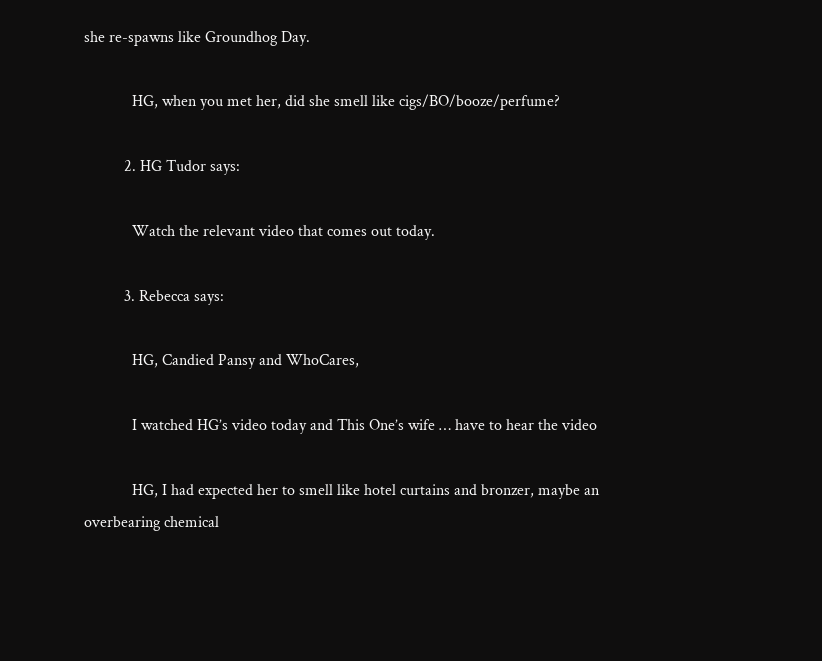she re-spawns like Groundhog Day.

            HG, when you met her, did she smell like cigs/BO/booze/perfume?

          2. HG Tudor says:

            Watch the relevant video that comes out today.

          3. Rebecca says:

            HG, Candied Pansy and WhoCares,

            I watched HG’s video today and This One’s wife … have to hear the video

            HG, I had expected her to smell like hotel curtains and bronzer, maybe an overbearing chemical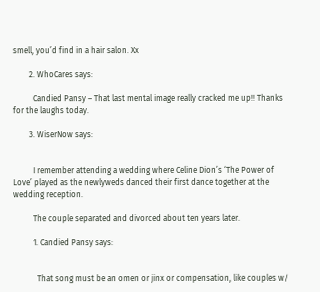smell, you’d find in a hair salon. Xx

        2. WhoCares says:

          Candied Pansy – That last mental image really cracked me up!! Thanks for the laughs today.

        3. WiserNow says:


          I remember attending a wedding where Celine Dion’s ‘The Power of Love’ played as the newlyweds danced their first dance together at the wedding reception.

          The couple separated and divorced about ten years later.

          1. Candied Pansy says:


            That song must be an omen or jinx or compensation, like couples w/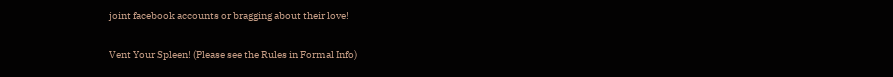joint facebook accounts or bragging about their love!

Vent Your Spleen! (Please see the Rules in Formal Info)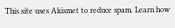This site uses Akismet to reduce spam. Learn how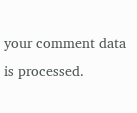your comment data is processed.